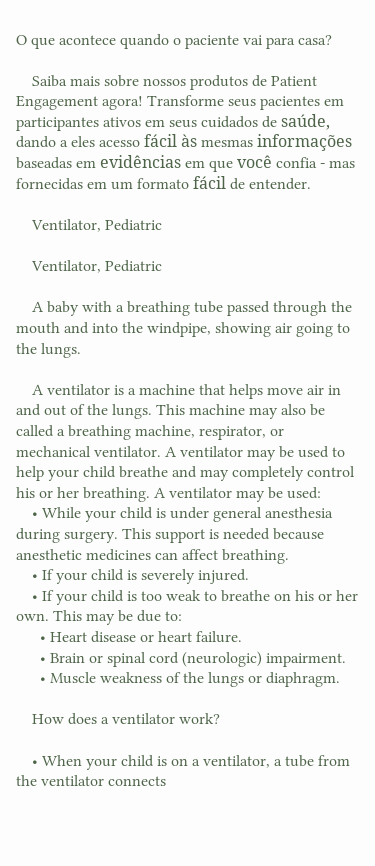O que acontece quando o paciente vai para casa?

    Saiba mais sobre nossos produtos de Patient Engagement agora! Transforme seus pacientes em participantes ativos em seus cuidados de saúde, dando a eles acesso fácil às mesmas informações baseadas em evidências em que você confia - mas fornecidas em um formato fácil de entender.

    Ventilator, Pediatric

    Ventilator, Pediatric

    A baby with a breathing tube passed through the mouth and into the windpipe, showing air going to the lungs.

    A ventilator is a machine that helps move air in and out of the lungs. This machine may also be called a breathing machine, respirator, or mechanical ventilator. A ventilator may be used to help your child breathe and may completely control his or her breathing. A ventilator may be used:
    • While your child is under general anesthesia during surgery. This support is needed because anesthetic medicines can affect breathing.
    • If your child is severely injured.
    • If your child is too weak to breathe on his or her own. This may be due to:
      • Heart disease or heart failure.
      • Brain or spinal cord (neurologic) impairment.
      • Muscle weakness of the lungs or diaphragm.

    How does a ventilator work?

    • When your child is on a ventilator, a tube from the ventilator connects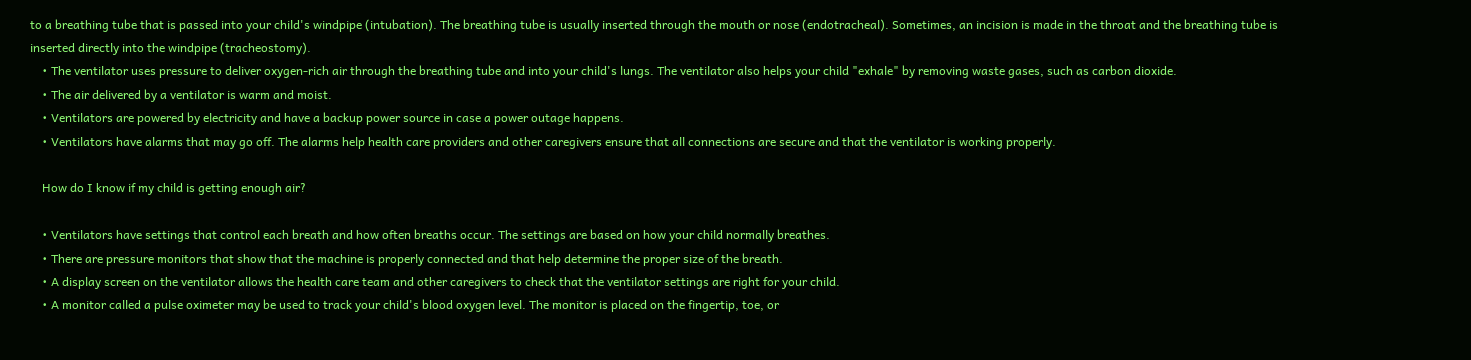to a breathing tube that is passed into your child's windpipe (intubation). The breathing tube is usually inserted through the mouth or nose (endotracheal). Sometimes, an incision is made in the throat and the breathing tube is inserted directly into the windpipe (tracheostomy).
    • The ventilator uses pressure to deliver oxygen-rich air through the breathing tube and into your child's lungs. The ventilator also helps your child "exhale" by removing waste gases, such as carbon dioxide.
    • The air delivered by a ventilator is warm and moist.
    • Ventilators are powered by electricity and have a backup power source in case a power outage happens.
    • Ventilators have alarms that may go off. The alarms help health care providers and other caregivers ensure that all connections are secure and that the ventilator is working properly.

    How do I know if my child is getting enough air?

    • Ventilators have settings that control each breath and how often breaths occur. The settings are based on how your child normally breathes.
    • There are pressure monitors that show that the machine is properly connected and that help determine the proper size of the breath.
    • A display screen on the ventilator allows the health care team and other caregivers to check that the ventilator settings are right for your child.
    • A monitor called a pulse oximeter may be used to track your child's blood oxygen level. The monitor is placed on the fingertip, toe, or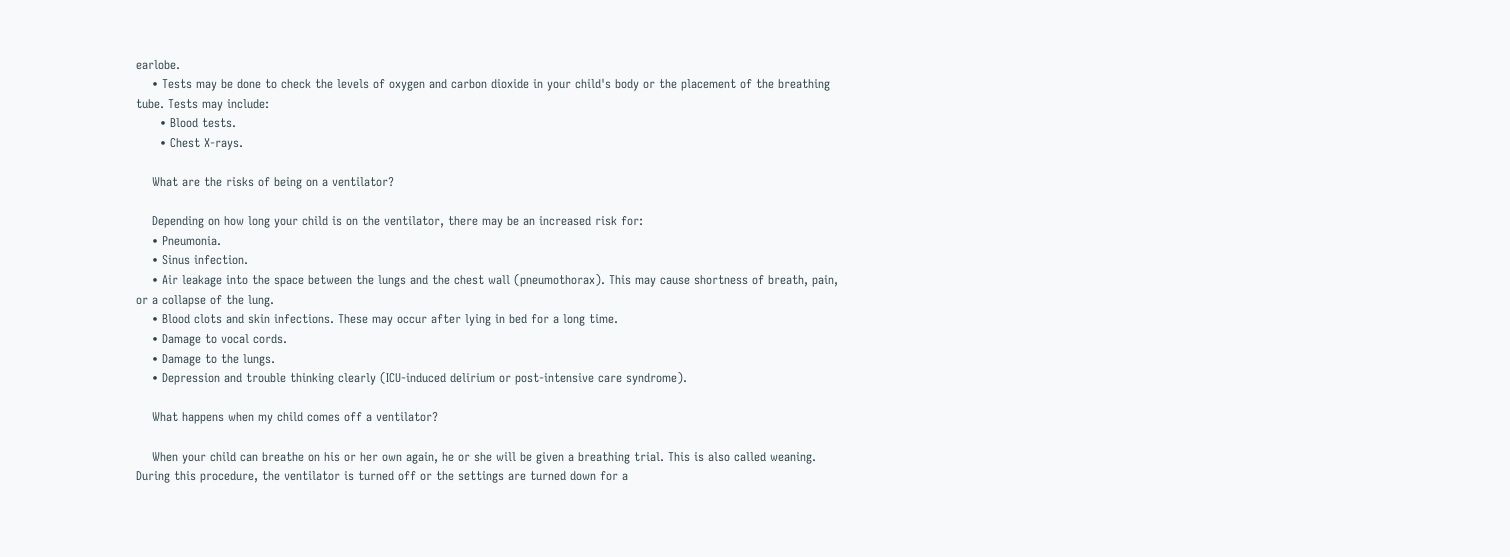earlobe.
    • Tests may be done to check the levels of oxygen and carbon dioxide in your child's body or the placement of the breathing tube. Tests may include:
      • Blood tests.
      • Chest X-rays.

    What are the risks of being on a ventilator?

    Depending on how long your child is on the ventilator, there may be an increased risk for:
    • Pneumonia.
    • Sinus infection.
    • Air leakage into the space between the lungs and the chest wall (pneumothorax). This may cause shortness of breath, pain, or a collapse of the lung.
    • Blood clots and skin infections. These may occur after lying in bed for a long time.
    • Damage to vocal cords.
    • Damage to the lungs.
    • Depression and trouble thinking clearly (ICU-induced delirium or post-intensive care syndrome).

    What happens when my child comes off a ventilator?

    When your child can breathe on his or her own again, he or she will be given a breathing trial. This is also called weaning. During this procedure, the ventilator is turned off or the settings are turned down for a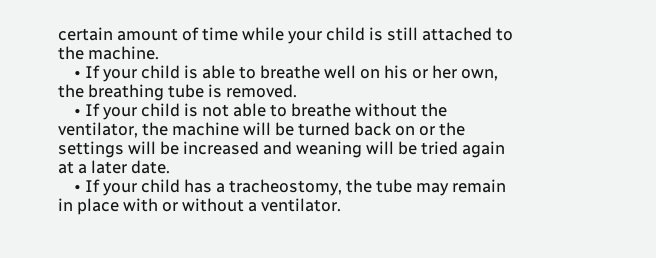certain amount of time while your child is still attached to the machine.
    • If your child is able to breathe well on his or her own, the breathing tube is removed.
    • If your child is not able to breathe without the ventilator, the machine will be turned back on or the settings will be increased and weaning will be tried again at a later date.
    • If your child has a tracheostomy, the tube may remain in place with or without a ventilator.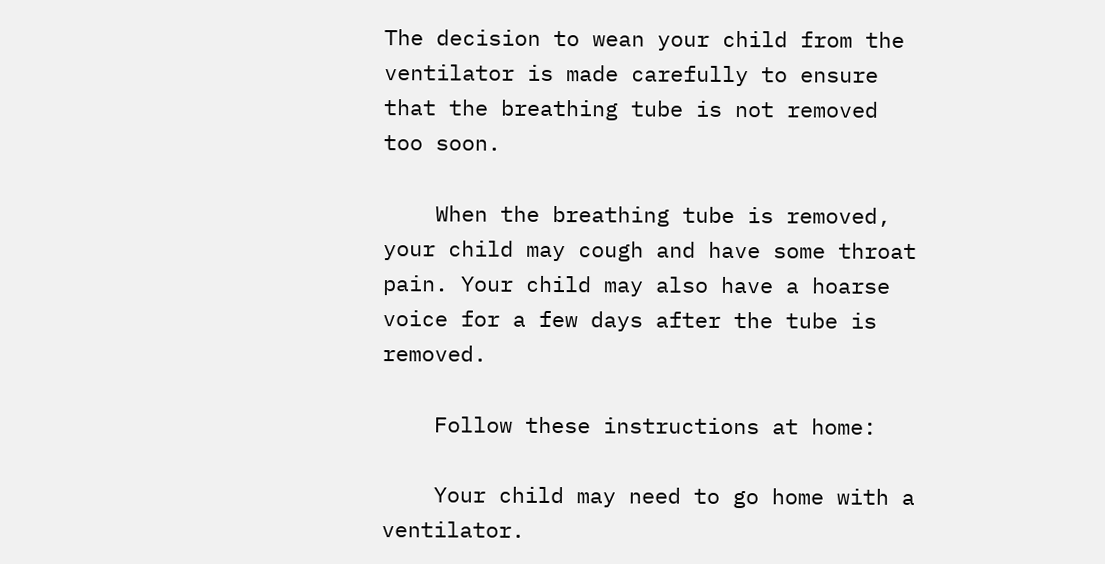The decision to wean your child from the ventilator is made carefully to ensure that the breathing tube is not removed too soon.

    When the breathing tube is removed, your child may cough and have some throat pain. Your child may also have a hoarse voice for a few days after the tube is removed.

    Follow these instructions at home:

    Your child may need to go home with a ventilator.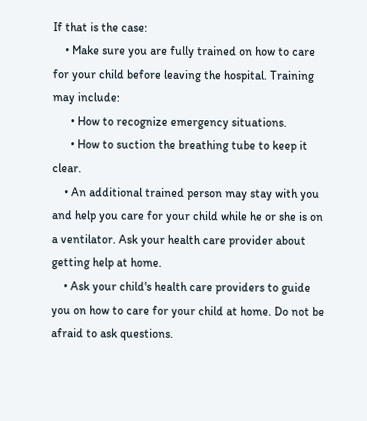If that is the case:
    • Make sure you are fully trained on how to care for your child before leaving the hospital. Training may include:
      • How to recognize emergency situations.
      • How to suction the breathing tube to keep it clear.
    • An additional trained person may stay with you and help you care for your child while he or she is on a ventilator. Ask your health care provider about getting help at home.
    • Ask your child's health care providers to guide you on how to care for your child at home. Do not be afraid to ask questions.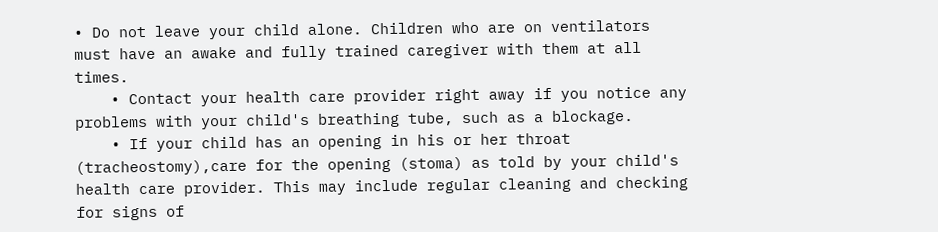• Do not leave your child alone. Children who are on ventilators must have an awake and fully trained caregiver with them at all times.
    • Contact your health care provider right away if you notice any problems with your child's breathing tube, such as a blockage.
    • If your child has an opening in his or her throat (tracheostomy),care for the opening (stoma) as told by your child's health care provider. This may include regular cleaning and checking for signs of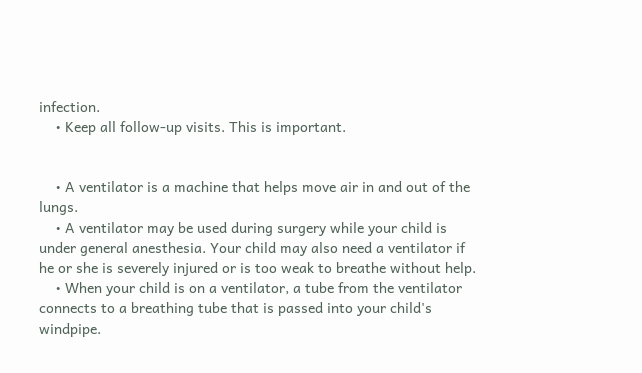infection.
    • Keep all follow-up visits. This is important.


    • A ventilator is a machine that helps move air in and out of the lungs.
    • A ventilator may be used during surgery while your child is under general anesthesia. Your child may also need a ventilator if he or she is severely injured or is too weak to breathe without help.
    • When your child is on a ventilator, a tube from the ventilator connects to a breathing tube that is passed into your child's windpipe.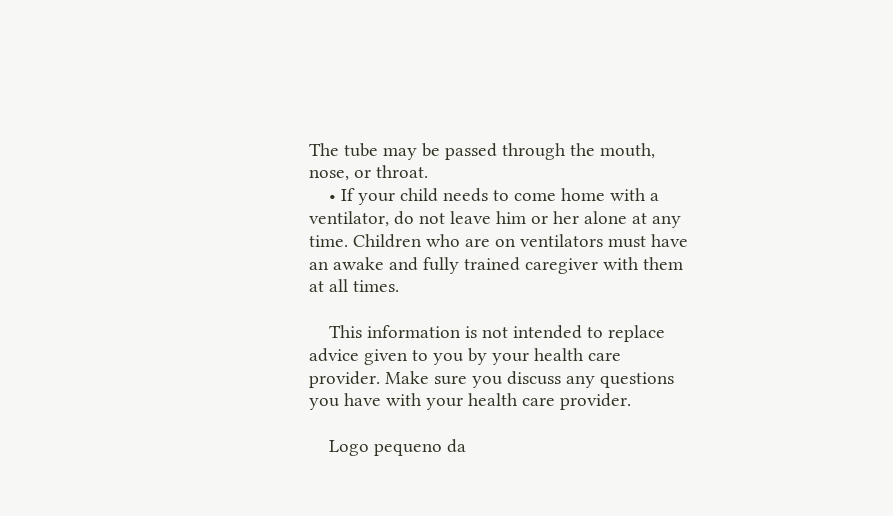The tube may be passed through the mouth, nose, or throat.
    • If your child needs to come home with a ventilator, do not leave him or her alone at any time. Children who are on ventilators must have an awake and fully trained caregiver with them at all times.

    This information is not intended to replace advice given to you by your health care provider. Make sure you discuss any questions you have with your health care provider.

    Logo pequeno da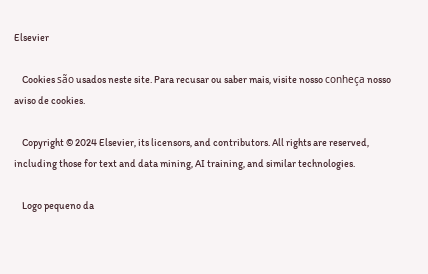Elsevier

    Cookies são usados neste site. Para recusar ou saber mais, visite nosso conheça nosso aviso de cookies.

    Copyright © 2024 Elsevier, its licensors, and contributors. All rights are reserved, including those for text and data mining, AI training, and similar technologies.

    Logo pequeno da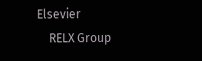Elsevier
    RELX Group